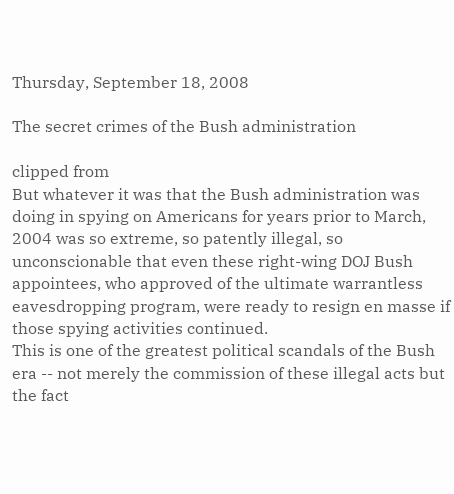Thursday, September 18, 2008

The secret crimes of the Bush administration

clipped from
But whatever it was that the Bush administration was doing in spying on Americans for years prior to March, 2004 was so extreme, so patently illegal, so unconscionable that even these right-wing DOJ Bush appointees, who approved of the ultimate warrantless eavesdropping program, were ready to resign en masse if those spying activities continued.
This is one of the greatest political scandals of the Bush era -- not merely the commission of these illegal acts but the fact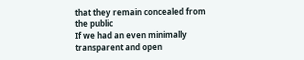that they remain concealed from the public
If we had an even minimally transparent and open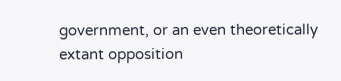government, or an even theoretically extant opposition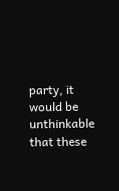party, it would be unthinkable that these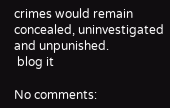crimes would remain concealed, uninvestigated and unpunished.
 blog it

No comments: